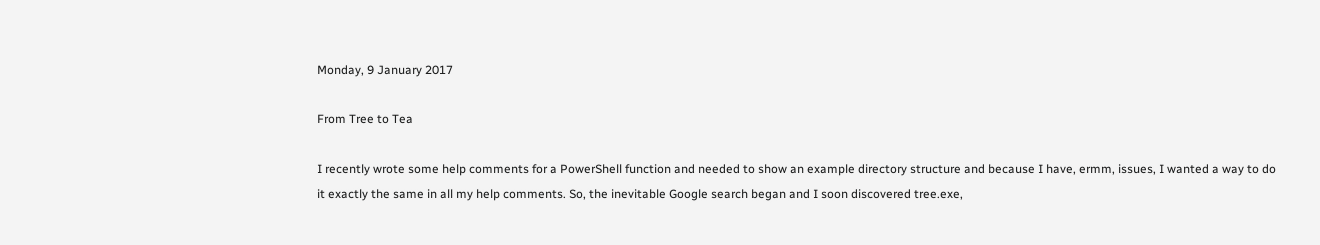Monday, 9 January 2017

From Tree to Tea

I recently wrote some help comments for a PowerShell function and needed to show an example directory structure and because I have, ermm, issues, I wanted a way to do it exactly the same in all my help comments. So, the inevitable Google search began and I soon discovered tree.exe,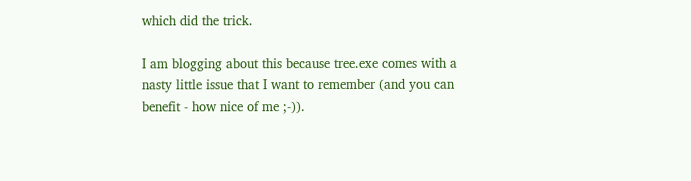which did the trick.

I am blogging about this because tree.exe comes with a nasty little issue that I want to remember (and you can benefit - how nice of me ;-)).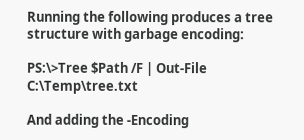Running the following produces a tree structure with garbage encoding:

PS:\>Tree $Path /F | Out-File C:\Temp\tree.txt

And adding the -Encoding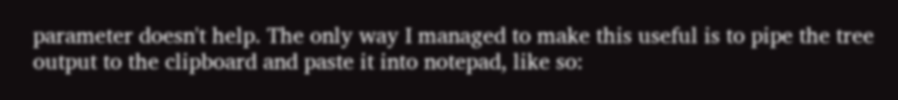parameter doesn't help. The only way I managed to make this useful is to pipe the tree output to the clipboard and paste it into notepad, like so: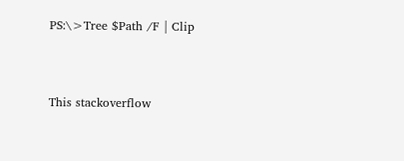PS:\>Tree $Path /F | Clip


This stackoverflow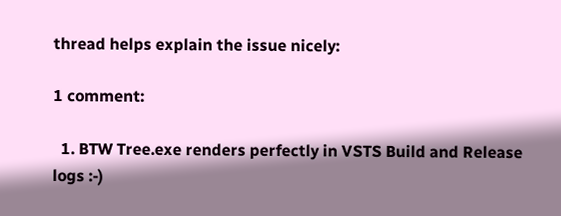thread helps explain the issue nicely:

1 comment:

  1. BTW Tree.exe renders perfectly in VSTS Build and Release logs :-)